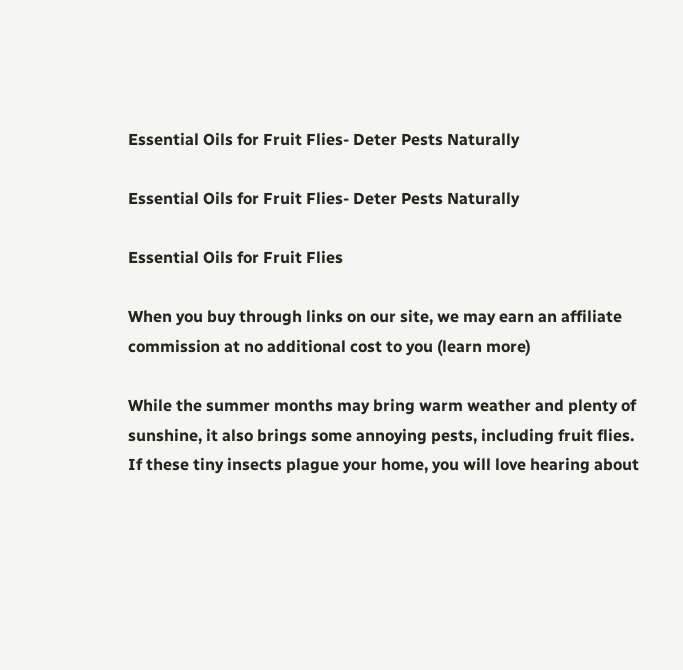Essential Oils for Fruit Flies- Deter Pests Naturally

Essential Oils for Fruit Flies- Deter Pests Naturally

Essential Oils for Fruit Flies

When you buy through links on our site, we may earn an affiliate commission at no additional cost to you (learn more)

While the summer months may bring warm weather and plenty of sunshine, it also brings some annoying pests, including fruit flies. If these tiny insects plague your home, you will love hearing about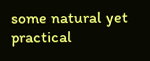some natural yet practical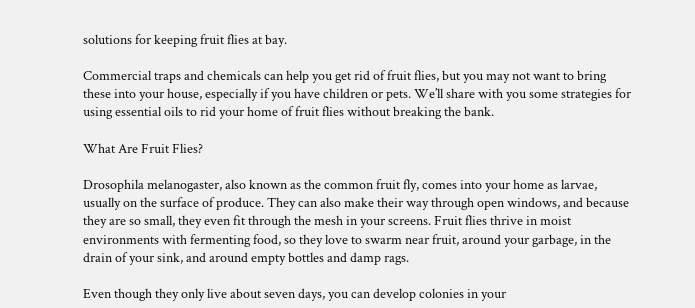solutions for keeping fruit flies at bay.

Commercial traps and chemicals can help you get rid of fruit flies, but you may not want to bring these into your house, especially if you have children or pets. We’ll share with you some strategies for using essential oils to rid your home of fruit flies without breaking the bank.

What Are Fruit Flies?

Drosophila melanogaster, also known as the common fruit fly, comes into your home as larvae, usually on the surface of produce. They can also make their way through open windows, and because they are so small, they even fit through the mesh in your screens. Fruit flies thrive in moist environments with fermenting food, so they love to swarm near fruit, around your garbage, in the drain of your sink, and around empty bottles and damp rags.

Even though they only live about seven days, you can develop colonies in your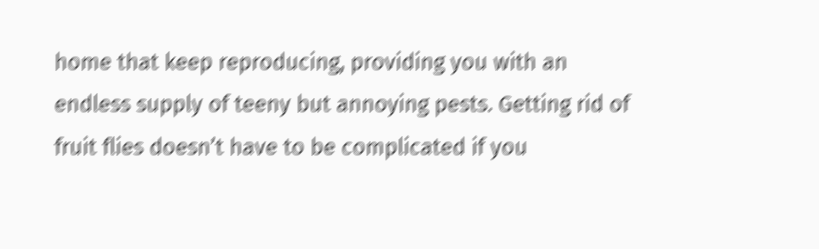home that keep reproducing, providing you with an endless supply of teeny but annoying pests. Getting rid of fruit flies doesn’t have to be complicated if you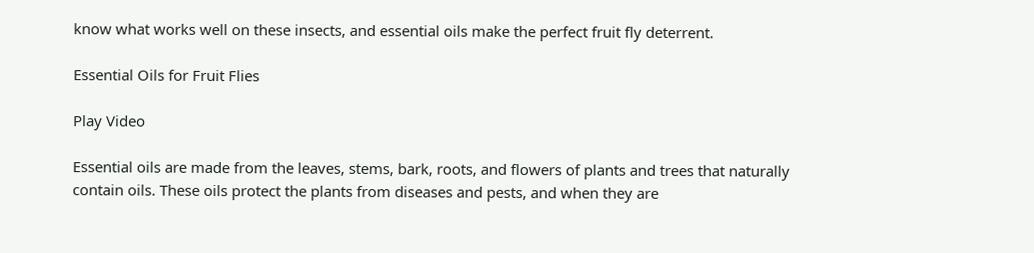know what works well on these insects, and essential oils make the perfect fruit fly deterrent.

Essential Oils for Fruit Flies

Play Video

Essential oils are made from the leaves, stems, bark, roots, and flowers of plants and trees that naturally contain oils. These oils protect the plants from diseases and pests, and when they are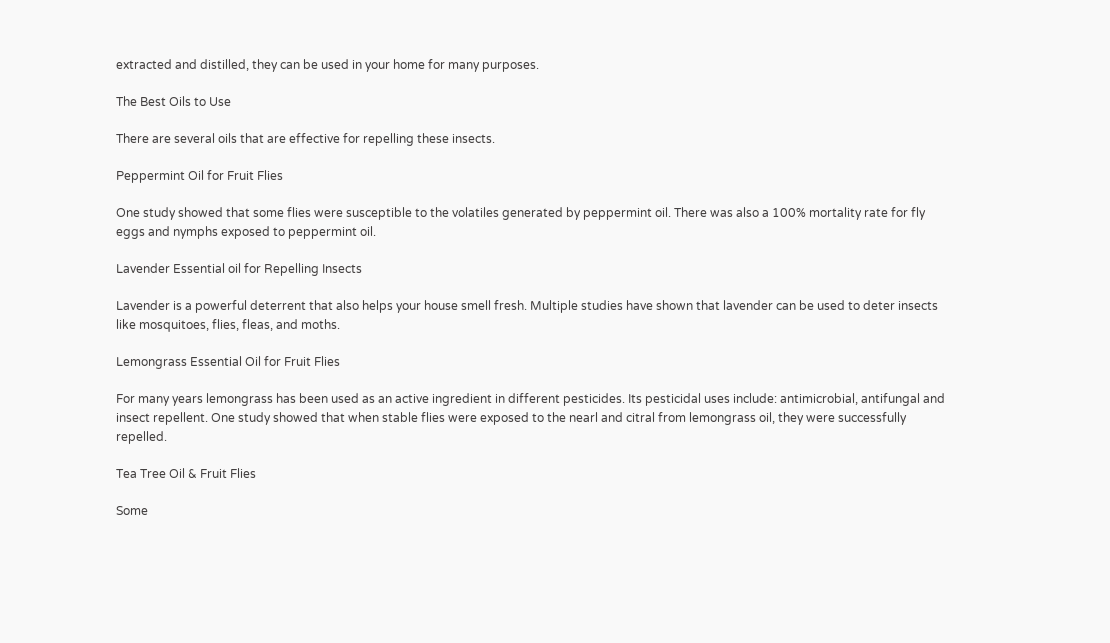extracted and distilled, they can be used in your home for many purposes.

The Best Oils to Use

There are several oils that are effective for repelling these insects.

Peppermint Oil for Fruit Flies

One study showed that some flies were susceptible to the volatiles generated by peppermint oil. There was also a 100% mortality rate for fly eggs and nymphs exposed to peppermint oil.

Lavender Essential oil for Repelling Insects

Lavender is a powerful deterrent that also helps your house smell fresh. Multiple studies have shown that lavender can be used to deter insects like mosquitoes, flies, fleas, and moths.

Lemongrass Essential Oil for Fruit Flies

For many years lemongrass has been used as an active ingredient in different pesticides. Its pesticidal uses include: antimicrobial, antifungal and insect repellent. One study showed that when stable flies were exposed to the nearl and citral from lemongrass oil, they were successfully repelled.

Tea Tree Oil & Fruit Flies

Some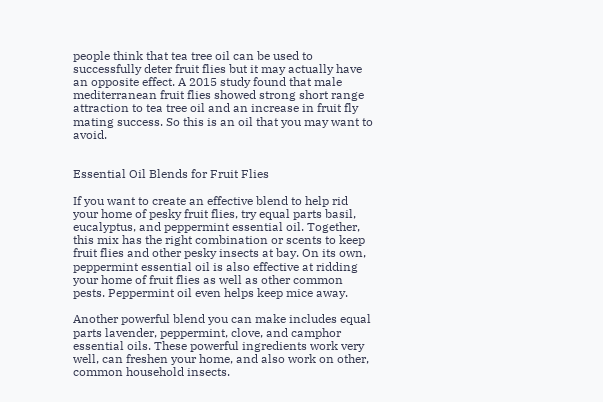people think that tea tree oil can be used to successfully deter fruit flies but it may actually have an opposite effect. A 2015 study found that male mediterranean fruit flies showed strong short range attraction to tea tree oil and an increase in fruit fly mating success. So this is an oil that you may want to avoid.


Essential Oil Blends for Fruit Flies

If you want to create an effective blend to help rid your home of pesky fruit flies, try equal parts basil, eucalyptus, and peppermint essential oil. Together, this mix has the right combination or scents to keep fruit flies and other pesky insects at bay. On its own, peppermint essential oil is also effective at ridding your home of fruit flies as well as other common pests. Peppermint oil even helps keep mice away.

Another powerful blend you can make includes equal parts lavender, peppermint, clove, and camphor essential oils. These powerful ingredients work very well, can freshen your home, and also work on other, common household insects.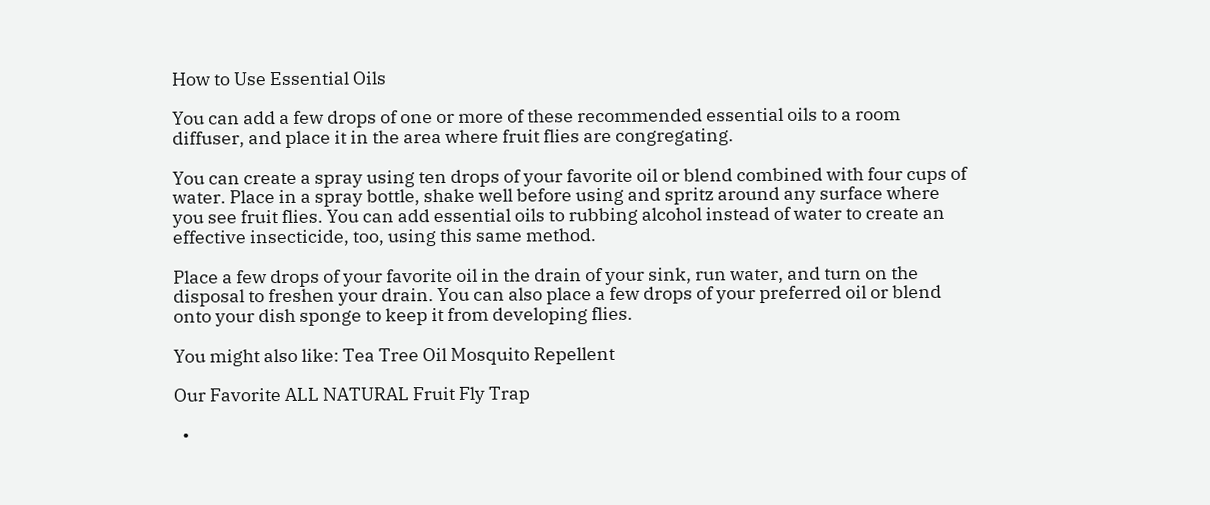How to Use Essential Oils

You can add a few drops of one or more of these recommended essential oils to a room diffuser, and place it in the area where fruit flies are congregating.

You can create a spray using ten drops of your favorite oil or blend combined with four cups of water. Place in a spray bottle, shake well before using and spritz around any surface where you see fruit flies. You can add essential oils to rubbing alcohol instead of water to create an effective insecticide, too, using this same method.

Place a few drops of your favorite oil in the drain of your sink, run water, and turn on the disposal to freshen your drain. You can also place a few drops of your preferred oil or blend onto your dish sponge to keep it from developing flies.

You might also like: Tea Tree Oil Mosquito Repellent

Our Favorite ALL NATURAL Fruit Fly Trap

  •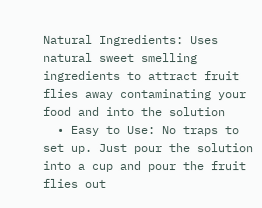Natural Ingredients: Uses natural sweet smelling ingredients to attract fruit flies away contaminating your food and into the solution
  • Easy to Use: No traps to set up. Just pour the solution into a cup and pour the fruit flies out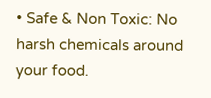• Safe & Non Toxic: No harsh chemicals around your food.